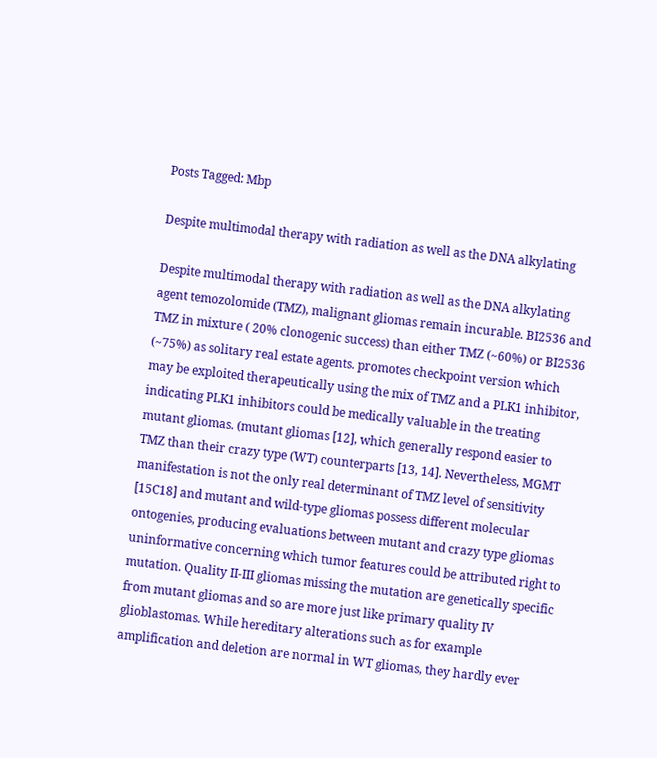Posts Tagged: Mbp

Despite multimodal therapy with radiation as well as the DNA alkylating

Despite multimodal therapy with radiation as well as the DNA alkylating agent temozolomide (TMZ), malignant gliomas remain incurable. BI2536 and TMZ in mixture ( 20% clonogenic success) than either TMZ (~60%) or BI2536 (~75%) as solitary real estate agents. promotes checkpoint version which may be exploited therapeutically using the mix of TMZ and a PLK1 inhibitor, indicating PLK1 inhibitors could be medically valuable in the treating mutant gliomas. (mutant gliomas [12], which generally respond easier to TMZ than their crazy type (WT) counterparts [13, 14]. Nevertheless, MGMT manifestation is not the only real determinant of TMZ level of sensitivity [15C18] and mutant and wild-type gliomas possess different molecular ontogenies, producing evaluations between mutant and crazy type gliomas uninformative concerning which tumor features could be attributed right to mutation. Quality II-III gliomas missing the mutation are genetically specific from mutant gliomas and so are more just like primary quality IV glioblastomas. While hereditary alterations such as for example amplification and deletion are normal in WT gliomas, they hardly ever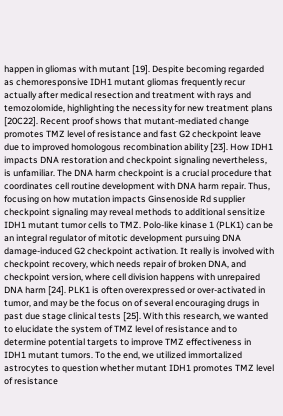happen in gliomas with mutant [19]. Despite becoming regarded as chemoresponsive IDH1 mutant gliomas frequently recur actually after medical resection and treatment with rays and temozolomide, highlighting the necessity for new treatment plans [20C22]. Recent proof shows that mutant-mediated change promotes TMZ level of resistance and fast G2 checkpoint leave due to improved homologous recombination ability [23]. How IDH1 impacts DNA restoration and checkpoint signaling nevertheless, is unfamiliar. The DNA harm checkpoint is a crucial procedure that coordinates cell routine development with DNA harm repair. Thus, focusing on how mutation impacts Ginsenoside Rd supplier checkpoint signaling may reveal methods to additional sensitize IDH1 mutant tumor cells to TMZ. Polo-like kinase 1 (PLK1) can be an integral regulator of mitotic development pursuing DNA damage-induced G2 checkpoint activation. It really is involved with checkpoint recovery, which needs repair of broken DNA, and checkpoint version, where cell division happens with unrepaired DNA harm [24]. PLK1 is often overexpressed or over-activated in tumor, and may be the focus on of several encouraging drugs in past due stage clinical tests [25]. With this research, we wanted to elucidate the system of TMZ level of resistance and to determine potential targets to improve TMZ effectiveness in IDH1 mutant tumors. To the end, we utilized immortalized astrocytes to question whether mutant IDH1 promotes TMZ level of resistance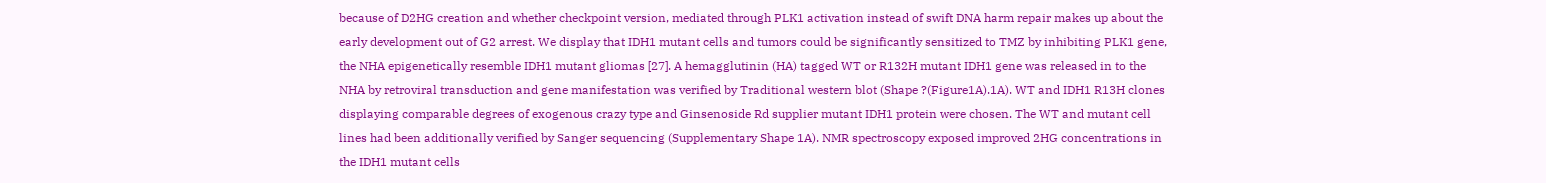because of D2HG creation and whether checkpoint version, mediated through PLK1 activation instead of swift DNA harm repair makes up about the early development out of G2 arrest. We display that IDH1 mutant cells and tumors could be significantly sensitized to TMZ by inhibiting PLK1 gene, the NHA epigenetically resemble IDH1 mutant gliomas [27]. A hemagglutinin (HA) tagged WT or R132H mutant IDH1 gene was released in to the NHA by retroviral transduction and gene manifestation was verified by Traditional western blot (Shape ?(Figure1A).1A). WT and IDH1 R13H clones displaying comparable degrees of exogenous crazy type and Ginsenoside Rd supplier mutant IDH1 protein were chosen. The WT and mutant cell lines had been additionally verified by Sanger sequencing (Supplementary Shape 1A). NMR spectroscopy exposed improved 2HG concentrations in the IDH1 mutant cells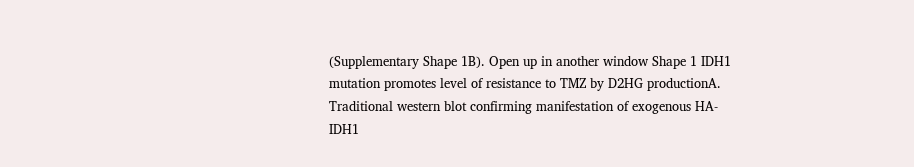(Supplementary Shape 1B). Open up in another window Shape 1 IDH1 mutation promotes level of resistance to TMZ by D2HG productionA. Traditional western blot confirming manifestation of exogenous HA-IDH1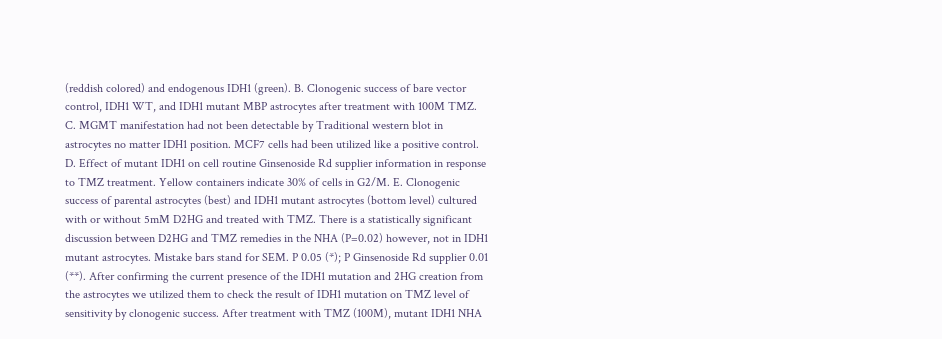(reddish colored) and endogenous IDH1 (green). B. Clonogenic success of bare vector control, IDH1 WT, and IDH1 mutant MBP astrocytes after treatment with 100M TMZ. C. MGMT manifestation had not been detectable by Traditional western blot in astrocytes no matter IDH1 position. MCF7 cells had been utilized like a positive control. D. Effect of mutant IDH1 on cell routine Ginsenoside Rd supplier information in response to TMZ treatment. Yellow containers indicate 30% of cells in G2/M. E. Clonogenic success of parental astrocytes (best) and IDH1 mutant astrocytes (bottom level) cultured with or without 5mM D2HG and treated with TMZ. There is a statistically significant discussion between D2HG and TMZ remedies in the NHA (P=0.02) however, not in IDH1 mutant astrocytes. Mistake bars stand for SEM. P 0.05 (*); P Ginsenoside Rd supplier 0.01 (**). After confirming the current presence of the IDH1 mutation and 2HG creation from the astrocytes we utilized them to check the result of IDH1 mutation on TMZ level of sensitivity by clonogenic success. After treatment with TMZ (100M), mutant IDH1 NHA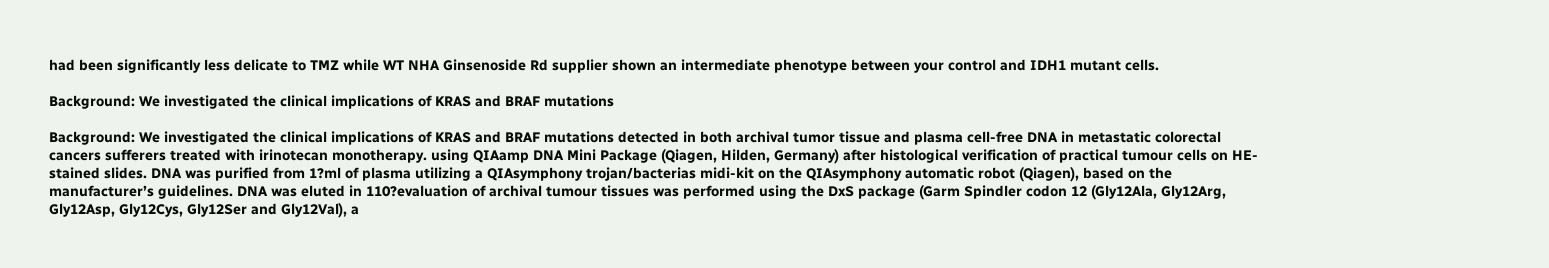had been significantly less delicate to TMZ while WT NHA Ginsenoside Rd supplier shown an intermediate phenotype between your control and IDH1 mutant cells.

Background: We investigated the clinical implications of KRAS and BRAF mutations

Background: We investigated the clinical implications of KRAS and BRAF mutations detected in both archival tumor tissue and plasma cell-free DNA in metastatic colorectal cancers sufferers treated with irinotecan monotherapy. using QIAamp DNA Mini Package (Qiagen, Hilden, Germany) after histological verification of practical tumour cells on HE-stained slides. DNA was purified from 1?ml of plasma utilizing a QIAsymphony trojan/bacterias midi-kit on the QIAsymphony automatic robot (Qiagen), based on the manufacturer’s guidelines. DNA was eluted in 110?evaluation of archival tumour tissues was performed using the DxS package (Garm Spindler codon 12 (Gly12Ala, Gly12Arg, Gly12Asp, Gly12Cys, Gly12Ser and Gly12Val), a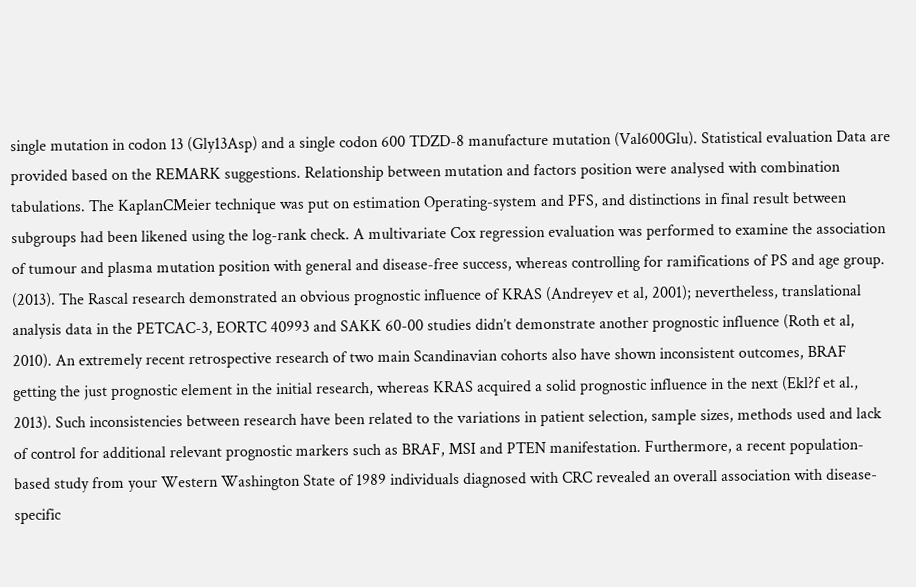single mutation in codon 13 (Gly13Asp) and a single codon 600 TDZD-8 manufacture mutation (Val600Glu). Statistical evaluation Data are provided based on the REMARK suggestions. Relationship between mutation and factors position were analysed with combination tabulations. The KaplanCMeier technique was put on estimation Operating-system and PFS, and distinctions in final result between subgroups had been likened using the log-rank check. A multivariate Cox regression evaluation was performed to examine the association of tumour and plasma mutation position with general and disease-free success, whereas controlling for ramifications of PS and age group. (2013). The Rascal research demonstrated an obvious prognostic influence of KRAS (Andreyev et al, 2001); nevertheless, translational analysis data in the PETCAC-3, EORTC 40993 and SAKK 60-00 studies didn’t demonstrate another prognostic influence (Roth et al, 2010). An extremely recent retrospective research of two main Scandinavian cohorts also have shown inconsistent outcomes, BRAF getting the just prognostic element in the initial research, whereas KRAS acquired a solid prognostic influence in the next (Ekl?f et al., 2013). Such inconsistencies between research have been related to the variations in patient selection, sample sizes, methods used and lack of control for additional relevant prognostic markers such as BRAF, MSI and PTEN manifestation. Furthermore, a recent population-based study from your Western Washington State of 1989 individuals diagnosed with CRC revealed an overall association with disease-specific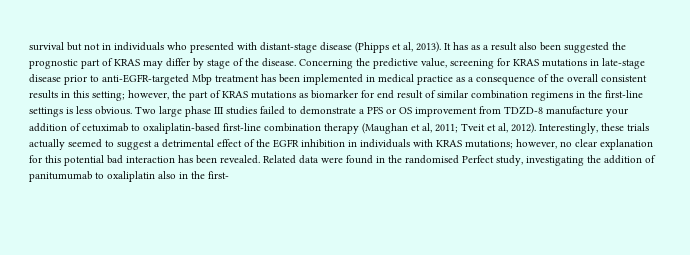survival but not in individuals who presented with distant-stage disease (Phipps et al, 2013). It has as a result also been suggested the prognostic part of KRAS may differ by stage of the disease. Concerning the predictive value, screening for KRAS mutations in late-stage disease prior to anti-EGFR-targeted Mbp treatment has been implemented in medical practice as a consequence of the overall consistent results in this setting; however, the part of KRAS mutations as biomarker for end result of similar combination regimens in the first-line settings is less obvious. Two large phase III studies failed to demonstrate a PFS or OS improvement from TDZD-8 manufacture your addition of cetuximab to oxaliplatin-based first-line combination therapy (Maughan et al, 2011; Tveit et al, 2012). Interestingly, these trials actually seemed to suggest a detrimental effect of the EGFR inhibition in individuals with KRAS mutations; however, no clear explanation for this potential bad interaction has been revealed. Related data were found in the randomised Perfect study, investigating the addition of panitumumab to oxaliplatin also in the first-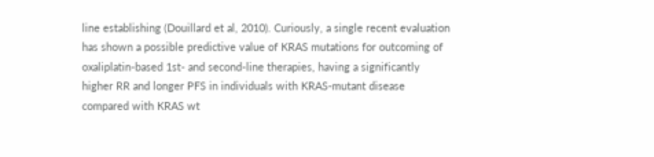line establishing (Douillard et al, 2010). Curiously, a single recent evaluation has shown a possible predictive value of KRAS mutations for outcoming of oxaliplatin-based 1st- and second-line therapies, having a significantly higher RR and longer PFS in individuals with KRAS-mutant disease compared with KRAS wt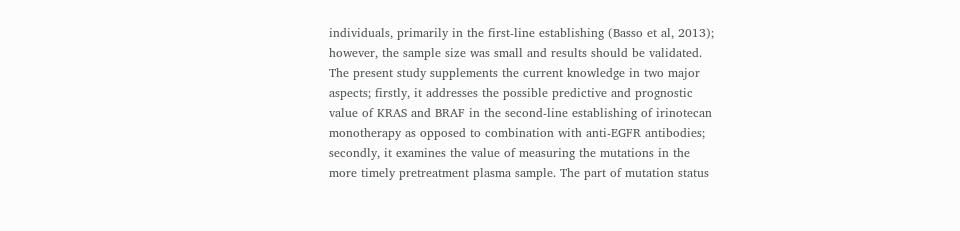individuals, primarily in the first-line establishing (Basso et al, 2013); however, the sample size was small and results should be validated. The present study supplements the current knowledge in two major aspects; firstly, it addresses the possible predictive and prognostic value of KRAS and BRAF in the second-line establishing of irinotecan monotherapy as opposed to combination with anti-EGFR antibodies; secondly, it examines the value of measuring the mutations in the more timely pretreatment plasma sample. The part of mutation status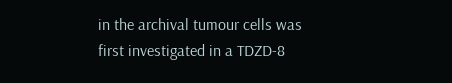in the archival tumour cells was first investigated in a TDZD-8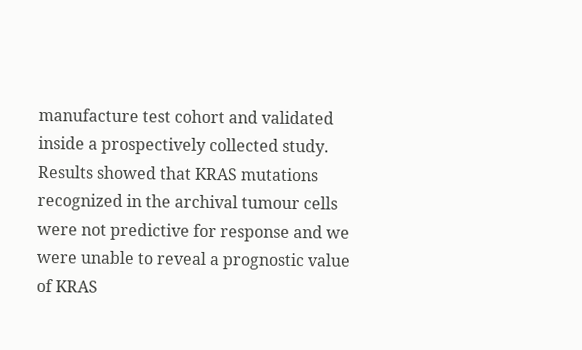manufacture test cohort and validated inside a prospectively collected study. Results showed that KRAS mutations recognized in the archival tumour cells were not predictive for response and we were unable to reveal a prognostic value of KRAS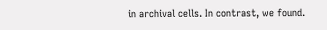in archival cells. In contrast, we found.